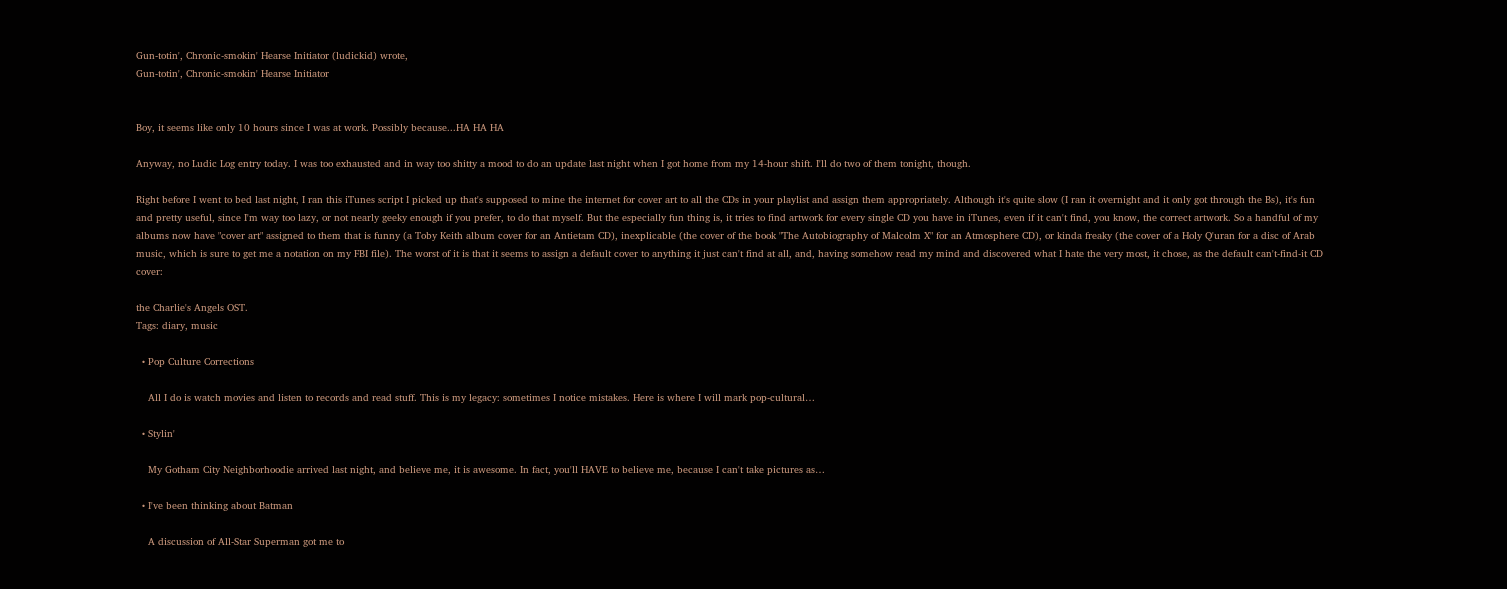Gun-totin', Chronic-smokin' Hearse Initiator (ludickid) wrote,
Gun-totin', Chronic-smokin' Hearse Initiator


Boy, it seems like only 10 hours since I was at work. Possibly because...HA HA HA

Anyway, no Ludic Log entry today. I was too exhausted and in way too shitty a mood to do an update last night when I got home from my 14-hour shift. I'll do two of them tonight, though.

Right before I went to bed last night, I ran this iTunes script I picked up that's supposed to mine the internet for cover art to all the CDs in your playlist and assign them appropriately. Although it's quite slow (I ran it overnight and it only got through the Bs), it's fun and pretty useful, since I'm way too lazy, or not nearly geeky enough if you prefer, to do that myself. But the especially fun thing is, it tries to find artwork for every single CD you have in iTunes, even if it can't find, you know, the correct artwork. So a handful of my albums now have "cover art" assigned to them that is funny (a Toby Keith album cover for an Antietam CD), inexplicable (the cover of the book "The Autobiography of Malcolm X" for an Atmosphere CD), or kinda freaky (the cover of a Holy Q'uran for a disc of Arab music, which is sure to get me a notation on my FBI file). The worst of it is that it seems to assign a default cover to anything it just can't find at all, and, having somehow read my mind and discovered what I hate the very most, it chose, as the default can't-find-it CD cover:

the Charlie's Angels OST.
Tags: diary, music

  • Pop Culture Corrections

    All I do is watch movies and listen to records and read stuff. This is my legacy: sometimes I notice mistakes. Here is where I will mark pop-cultural…

  • Stylin'

    My Gotham City Neighborhoodie arrived last night, and believe me, it is awesome. In fact, you'll HAVE to believe me, because I can't take pictures as…

  • I've been thinking about Batman

    A discussion of All-Star Superman got me to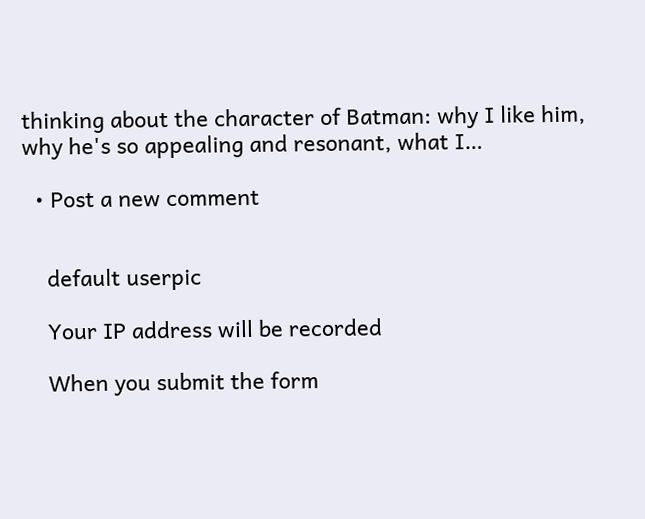thinking about the character of Batman: why I like him, why he's so appealing and resonant, what I…

  • Post a new comment


    default userpic

    Your IP address will be recorded

    When you submit the form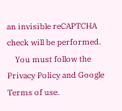an invisible reCAPTCHA check will be performed.
    You must follow the Privacy Policy and Google Terms of use.